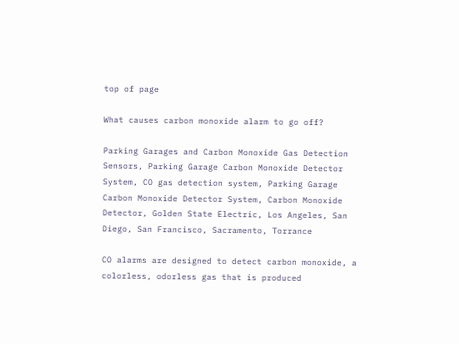top of page

What causes carbon monoxide alarm to go off?

Parking Garages and Carbon Monoxide Gas Detection Sensors, Parking Garage Carbon Monoxide Detector System, CO gas detection system, Parking Garage Carbon Monoxide Detector System, Carbon Monoxide Detector, Golden State Electric, Los Angeles, San Diego, San Francisco, Sacramento, Torrance

CO alarms are designed to detect carbon monoxide, a colorless, odorless gas that is produced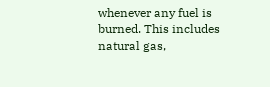whenever any fuel is burned. This includes natural gas,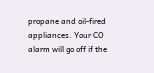propane and oil-fired appliances. Your CO alarm will go off if the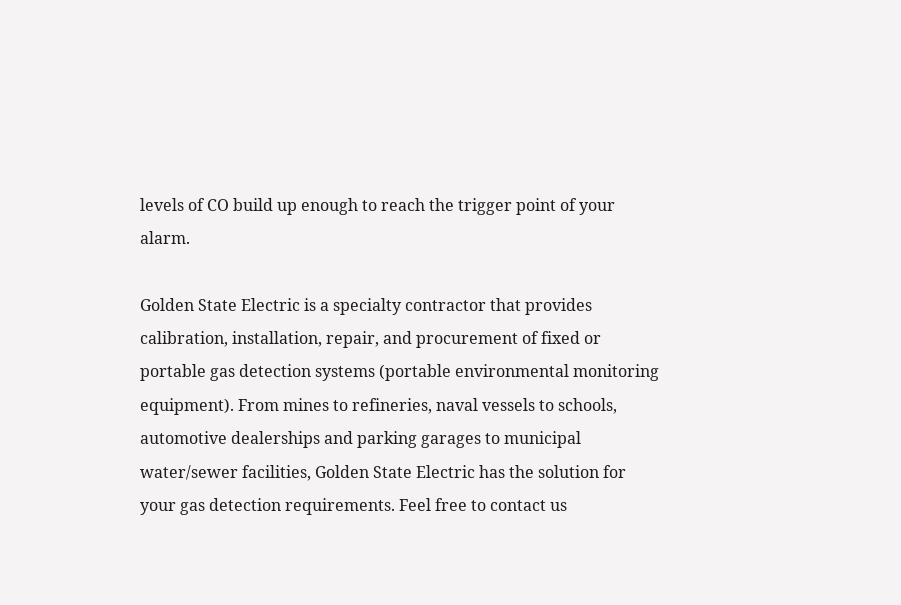levels of CO build up enough to reach the trigger point of your alarm.

Golden State Electric is a specialty contractor that provides calibration, installation, repair, and procurement of fixed or portable gas detection systems (portable environmental monitoring equipment). From mines to refineries, naval vessels to schools, automotive dealerships and parking garages to municipal water/sewer facilities, Golden State Electric has the solution for your gas detection requirements. Feel free to contact us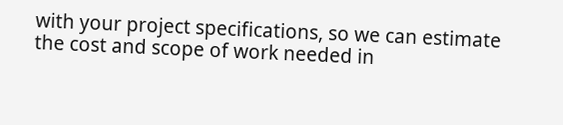with your project specifications, so we can estimate the cost and scope of work needed in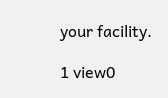your facility.

1 view0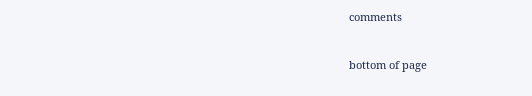comments


bottom of page